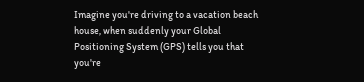Imagine you're driving to a vacation beach house, when suddenly your Global Positioning System (GPS) tells you that you're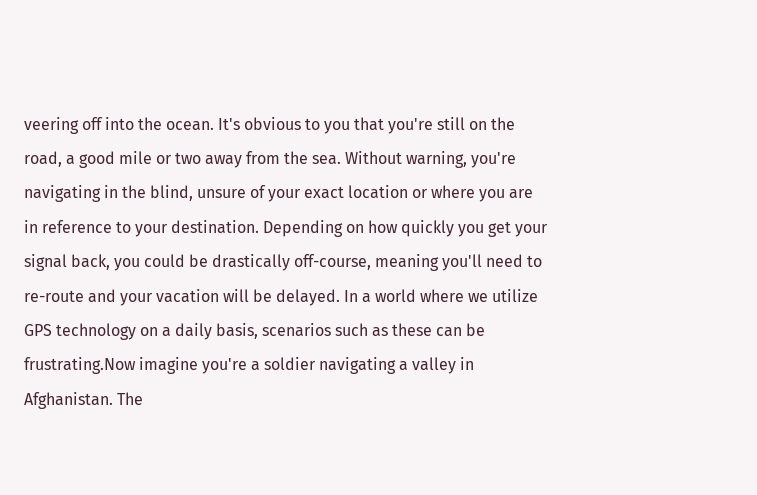veering off into the ocean. It's obvious to you that you're still on the road, a good mile or two away from the sea. Without warning, you're navigating in the blind, unsure of your exact location or where you are in reference to your destination. Depending on how quickly you get your signal back, you could be drastically off-course, meaning you'll need to re-route and your vacation will be delayed. In a world where we utilize GPS technology on a daily basis, scenarios such as these can be frustrating.Now imagine you're a soldier navigating a valley in Afghanistan. The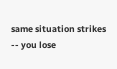same situation strikes -- you lose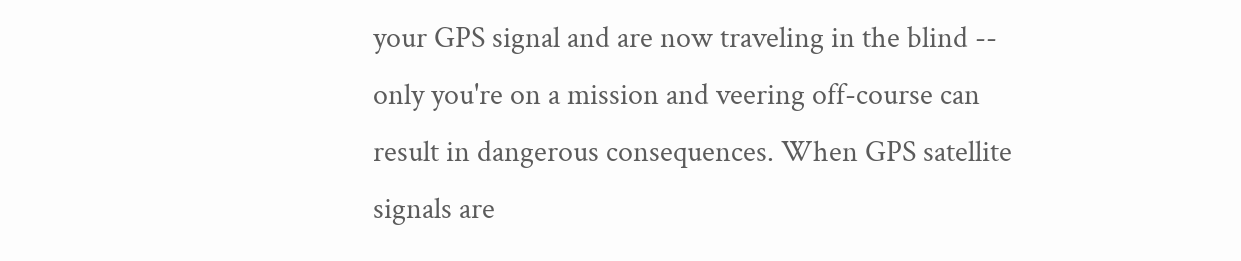your GPS signal and are now traveling in the blind -- only you're on a mission and veering off-course can result in dangerous consequences. When GPS satellite signals are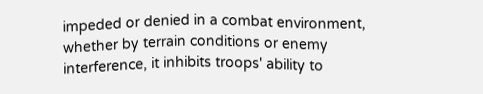impeded or denied in a combat environment, whether by terrain conditions or enemy interference, it inhibits troops' ability to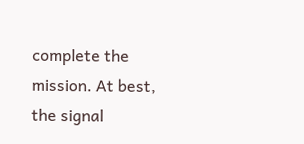complete the mission. At best, the signal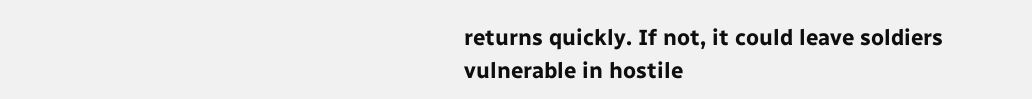returns quickly. If not, it could leave soldiers vulnerable in hostile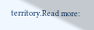territory.Read more: